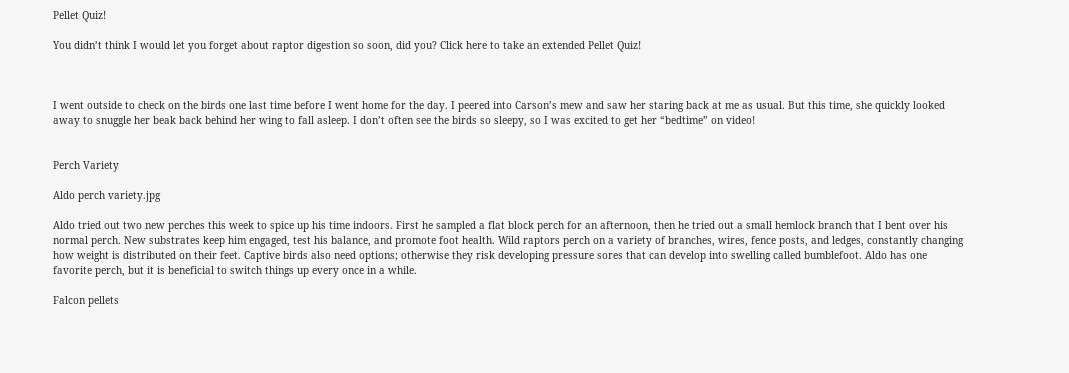Pellet Quiz!

You didn’t think I would let you forget about raptor digestion so soon, did you? Click here to take an extended Pellet Quiz!



I went outside to check on the birds one last time before I went home for the day. I peered into Carson’s mew and saw her staring back at me as usual. But this time, she quickly looked away to snuggle her beak back behind her wing to fall asleep. I don’t often see the birds so sleepy, so I was excited to get her “bedtime” on video!


Perch Variety

Aldo perch variety.jpg

Aldo tried out two new perches this week to spice up his time indoors. First he sampled a flat block perch for an afternoon, then he tried out a small hemlock branch that I bent over his normal perch. New substrates keep him engaged, test his balance, and promote foot health. Wild raptors perch on a variety of branches, wires, fence posts, and ledges, constantly changing how weight is distributed on their feet. Captive birds also need options; otherwise they risk developing pressure sores that can develop into swelling called bumblefoot. Aldo has one favorite perch, but it is beneficial to switch things up every once in a while.

Falcon pellets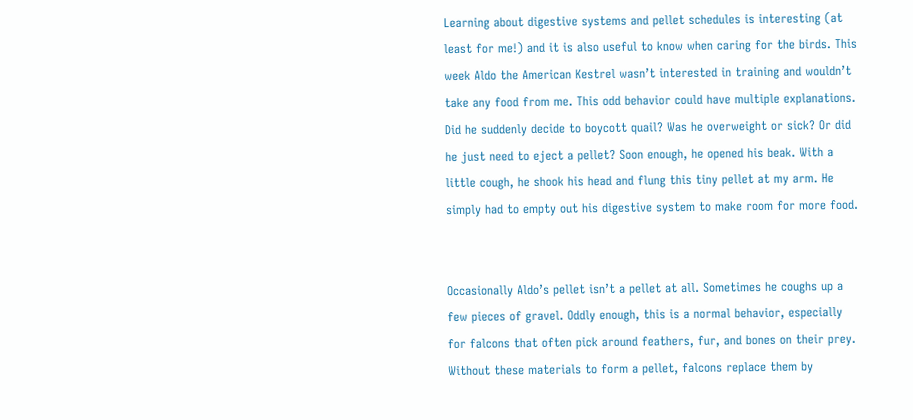Learning about digestive systems and pellet schedules is interesting (at least for me!) and it is also useful to know when caring for the birds. This week Aldo the American Kestrel wasn’t interested in training and wouldn’t take any food from me. This odd behavior could have multiple explanations. Did he suddenly decide to boycott quail? Was he overweight or sick? Or did he just need to eject a pellet? Soon enough, he opened his beak. With a little cough, he shook his head and flung this tiny pellet at my arm. He simply had to empty out his digestive system to make room for more food.


Occasionally Aldo’s pellet isn’t a pellet at all. Sometimes he coughs up a few pieces of gravel. Oddly enough, this is a normal behavior, especially for falcons that often pick around feathers, fur, and bones on their prey. Without these materials to form a pellet, falcons replace them by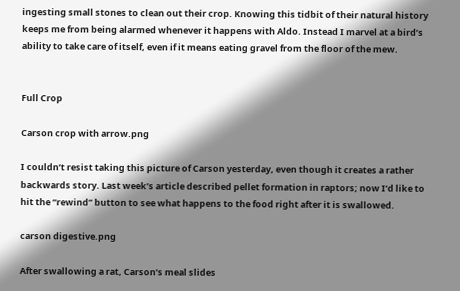ingesting small stones to clean out their crop. Knowing this tidbit of their natural history keeps me from being alarmed whenever it happens with Aldo. Instead I marvel at a bird’s ability to take care of itself, even if it means eating gravel from the floor of the mew.


Full Crop

Carson crop with arrow.png

I couldn’t resist taking this picture of Carson yesterday, even though it creates a rather backwards story. Last week’s article described pellet formation in raptors; now I’d like to hit the “rewind” button to see what happens to the food right after it is swallowed.

carson digestive.png

After swallowing a rat, Carson’s meal slides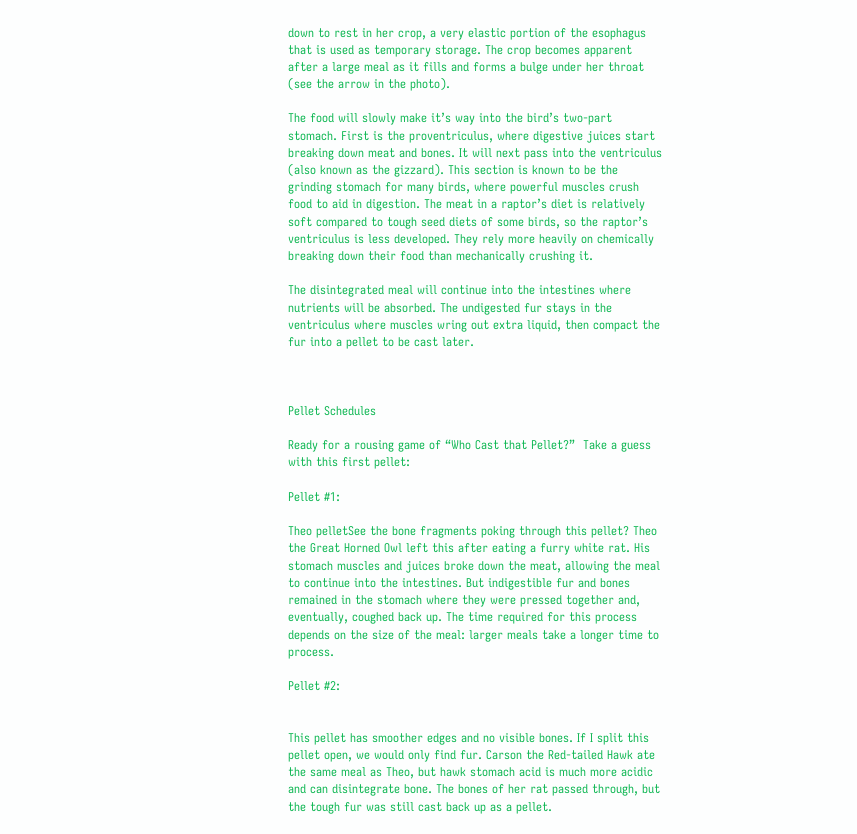down to rest in her crop, a very elastic portion of the esophagus that is used as temporary storage. The crop becomes apparent after a large meal as it fills and forms a bulge under her throat (see the arrow in the photo).

The food will slowly make it’s way into the bird’s two-part stomach. First is the proventriculus, where digestive juices start breaking down meat and bones. It will next pass into the ventriculus (also known as the gizzard). This section is known to be the grinding stomach for many birds, where powerful muscles crush food to aid in digestion. The meat in a raptor’s diet is relatively soft compared to tough seed diets of some birds, so the raptor’s ventriculus is less developed. They rely more heavily on chemically breaking down their food than mechanically crushing it.

The disintegrated meal will continue into the intestines where nutrients will be absorbed. The undigested fur stays in the ventriculus where muscles wring out extra liquid, then compact the fur into a pellet to be cast later.



Pellet Schedules

Ready for a rousing game of “Who Cast that Pellet?”  Take a guess with this first pellet:

Pellet #1:

Theo pelletSee the bone fragments poking through this pellet? Theo the Great Horned Owl left this after eating a furry white rat. His stomach muscles and juices broke down the meat, allowing the meal to continue into the intestines. But indigestible fur and bones remained in the stomach where they were pressed together and, eventually, coughed back up. The time required for this process depends on the size of the meal: larger meals take a longer time to process.

Pellet #2:


This pellet has smoother edges and no visible bones. If I split this pellet open, we would only find fur. Carson the Red-tailed Hawk ate the same meal as Theo, but hawk stomach acid is much more acidic and can disintegrate bone. The bones of her rat passed through, but the tough fur was still cast back up as a pellet.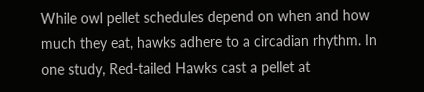While owl pellet schedules depend on when and how much they eat, hawks adhere to a circadian rhythm. In one study, Red-tailed Hawks cast a pellet at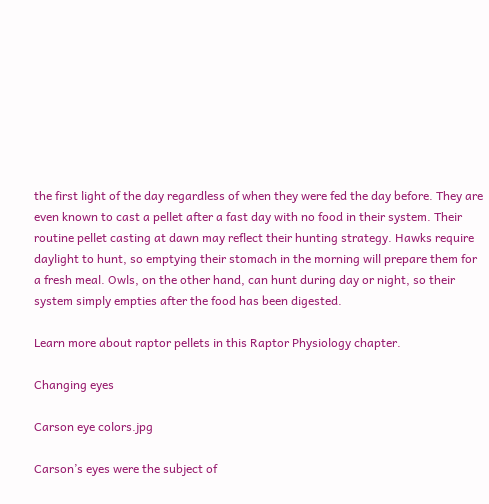the first light of the day regardless of when they were fed the day before. They are even known to cast a pellet after a fast day with no food in their system. Their routine pellet casting at dawn may reflect their hunting strategy. Hawks require daylight to hunt, so emptying their stomach in the morning will prepare them for a fresh meal. Owls, on the other hand, can hunt during day or night, so their system simply empties after the food has been digested.

Learn more about raptor pellets in this Raptor Physiology chapter.

Changing eyes

Carson eye colors.jpg

Carson’s eyes were the subject of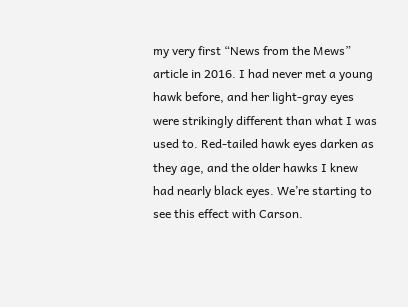my very first “News from the Mews” article in 2016. I had never met a young hawk before, and her light-gray eyes were strikingly different than what I was used to. Red-tailed hawk eyes darken as they age, and the older hawks I knew had nearly black eyes. We’re starting to see this effect with Carson.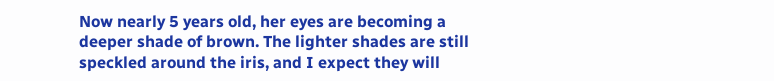Now nearly 5 years old, her eyes are becoming a deeper shade of brown. The lighter shades are still speckled around the iris, and I expect they will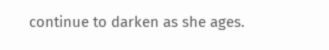continue to darken as she ages.